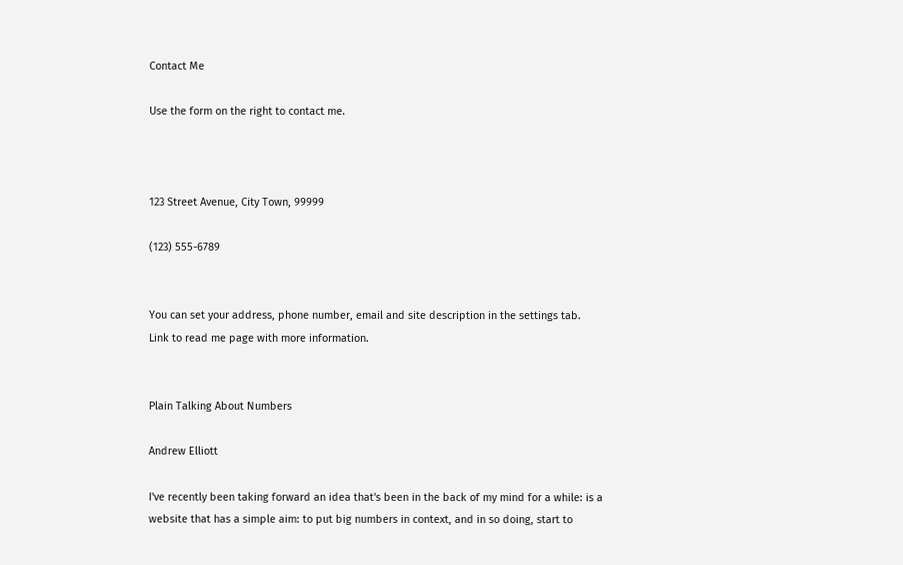Contact Me

Use the form on the right to contact me.



123 Street Avenue, City Town, 99999

(123) 555-6789


You can set your address, phone number, email and site description in the settings tab.
Link to read me page with more information.


Plain Talking About Numbers

Andrew Elliott

I've recently been taking forward an idea that's been in the back of my mind for a while: is a website that has a simple aim: to put big numbers in context, and in so doing, start to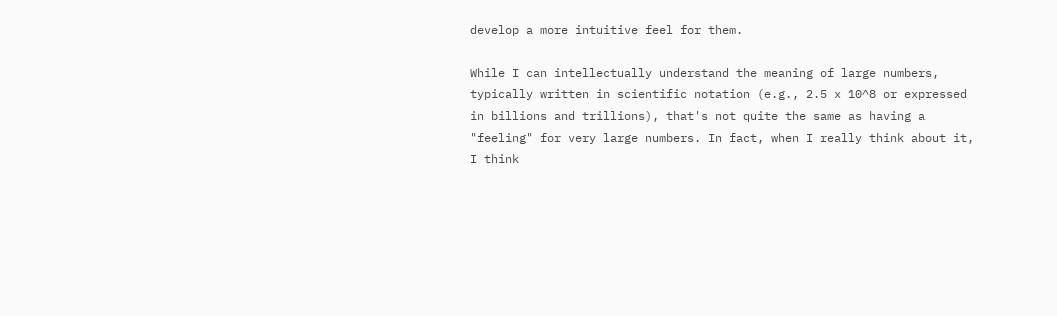develop a more intuitive feel for them.

While I can intellectually understand the meaning of large numbers, typically written in scientific notation (e.g., 2.5 x 10^8 or expressed in billions and trillions), that's not quite the same as having a "feeling" for very large numbers. In fact, when I really think about it, I think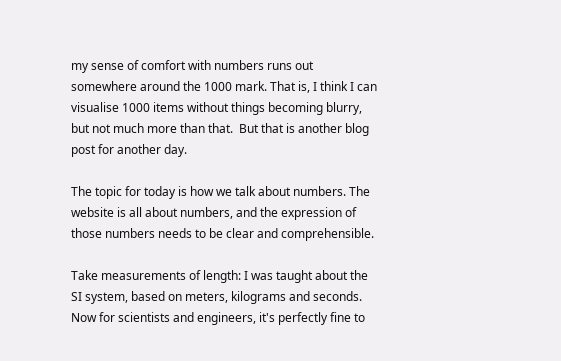my sense of comfort with numbers runs out somewhere around the 1000 mark. That is, I think I can visualise 1000 items without things becoming blurry, but not much more than that.  But that is another blog post for another day.

The topic for today is how we talk about numbers. The website is all about numbers, and the expression of those numbers needs to be clear and comprehensible.

Take measurements of length: I was taught about the SI system, based on meters, kilograms and seconds. Now for scientists and engineers, it's perfectly fine to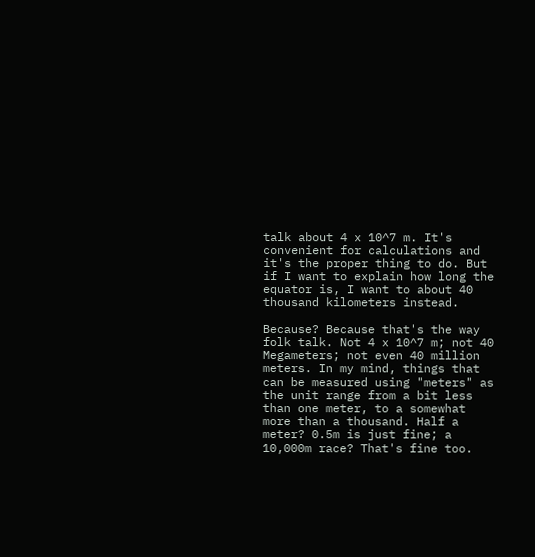talk about 4 x 10^7 m. It's convenient for calculations and it's the proper thing to do. But if I want to explain how long the equator is, I want to about 40 thousand kilometers instead.

Because? Because that's the way folk talk. Not 4 x 10^7 m; not 40 Megameters; not even 40 million meters. In my mind, things that can be measured using "meters" as the unit range from a bit less than one meter, to a somewhat more than a thousand. Half a meter? 0.5m is just fine; a 10,000m race? That's fine too.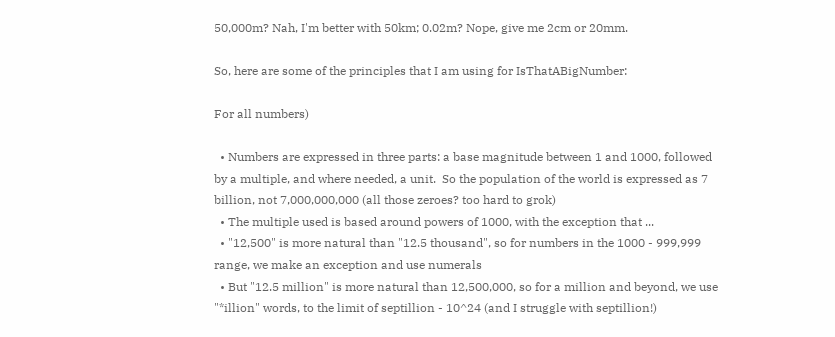50,000m? Nah, I'm better with 50km; 0.02m? Nope, give me 2cm or 20mm.

So, here are some of the principles that I am using for IsThatABigNumber:

For all numbers)

  • Numbers are expressed in three parts: a base magnitude between 1 and 1000, followed by a multiple, and where needed, a unit.  So the population of the world is expressed as 7 billion, not 7,000,000,000 (all those zeroes? too hard to grok)
  • The multiple used is based around powers of 1000, with the exception that ...
  • "12,500" is more natural than "12.5 thousand", so for numbers in the 1000 - 999,999 range, we make an exception and use numerals
  • But "12.5 million" is more natural than 12,500,000, so for a million and beyond, we use "*illion" words, to the limit of septillion - 10^24 (and I struggle with septillion!)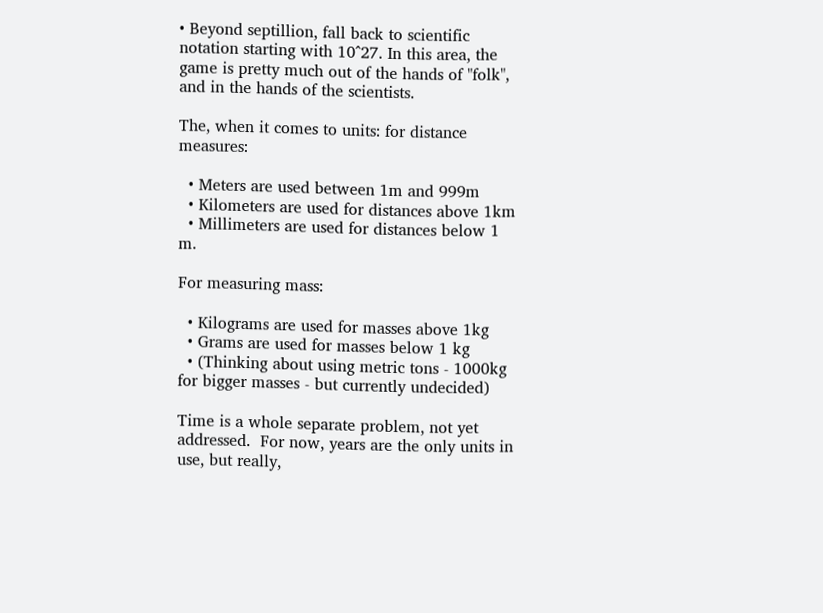• Beyond septillion, fall back to scientific notation starting with 10^27. In this area, the game is pretty much out of the hands of "folk", and in the hands of the scientists.

The, when it comes to units: for distance measures:

  • Meters are used between 1m and 999m
  • Kilometers are used for distances above 1km
  • Millimeters are used for distances below 1 m.

For measuring mass:

  • Kilograms are used for masses above 1kg
  • Grams are used for masses below 1 kg
  • (Thinking about using metric tons - 1000kg for bigger masses - but currently undecided)

Time is a whole separate problem, not yet addressed.  For now, years are the only units in use, but really,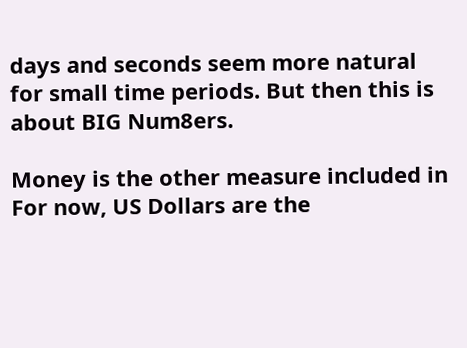days and seconds seem more natural for small time periods. But then this is about BIG Num8ers.

Money is the other measure included in For now, US Dollars are the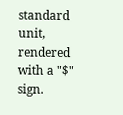standard unit, rendered with a "$" sign.